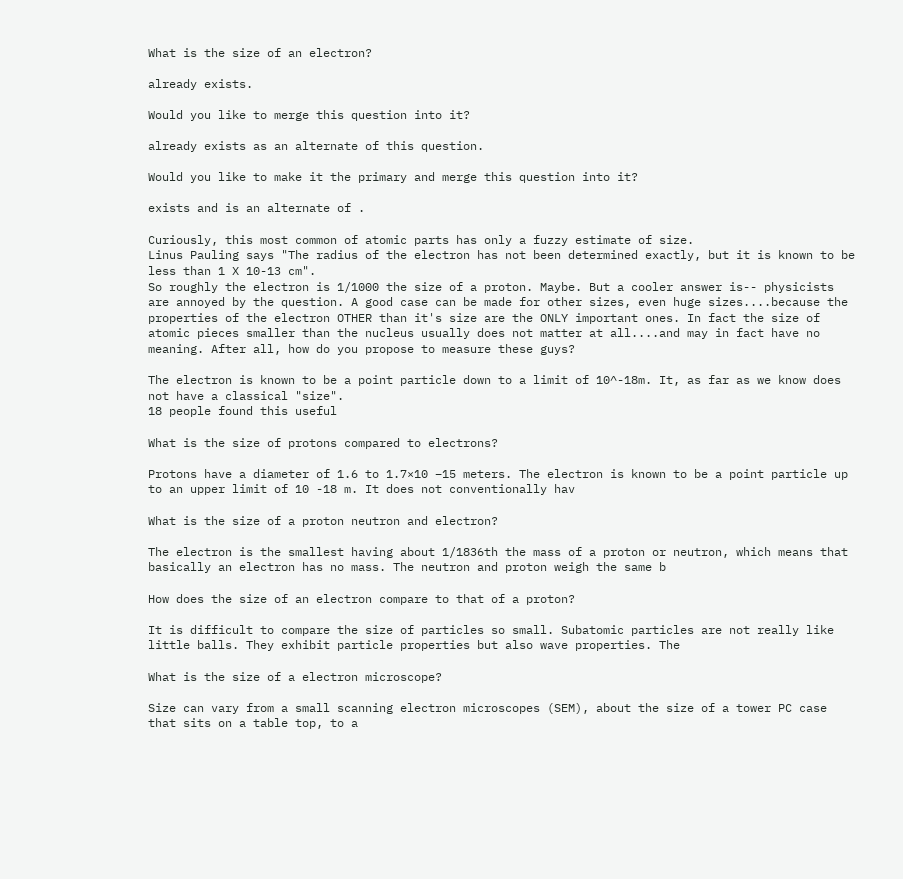What is the size of an electron?

already exists.

Would you like to merge this question into it?

already exists as an alternate of this question.

Would you like to make it the primary and merge this question into it?

exists and is an alternate of .

Curiously, this most common of atomic parts has only a fuzzy estimate of size.
Linus Pauling says "The radius of the electron has not been determined exactly, but it is known to be less than 1 X 10-13 cm".
So roughly the electron is 1/1000 the size of a proton. Maybe. But a cooler answer is-- physicists are annoyed by the question. A good case can be made for other sizes, even huge sizes....because the properties of the electron OTHER than it's size are the ONLY important ones. In fact the size of atomic pieces smaller than the nucleus usually does not matter at all....and may in fact have no meaning. After all, how do you propose to measure these guys?

The electron is known to be a point particle down to a limit of 10^-18m. It, as far as we know does not have a classical "size".
18 people found this useful

What is the size of protons compared to electrons?

Protons have a diameter of 1.6 to 1.7×10 −15 meters. The electron is known to be a point particle up to an upper limit of 10 -18 m. It does not conventionally hav

What is the size of a proton neutron and electron?

The electron is the smallest having about 1/1836th the mass of a proton or neutron, which means that basically an electron has no mass. The neutron and proton weigh the same b

How does the size of an electron compare to that of a proton?

It is difficult to compare the size of particles so small. Subatomic particles are not really like little balls. They exhibit particle properties but also wave properties. The

What is the size of a electron microscope?

Size can vary from a small scanning electron microscopes (SEM), about the size of a tower PC case that sits on a table top, to a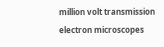million volt transmission electron microscopes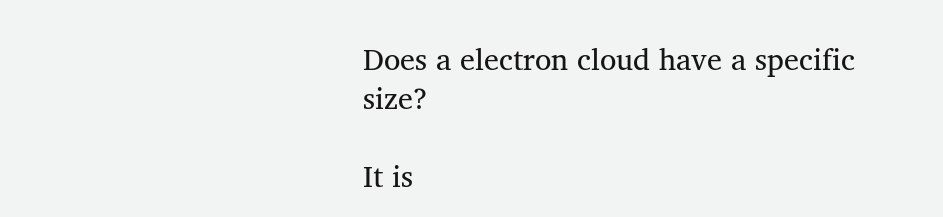Does a electron cloud have a specific size?

It is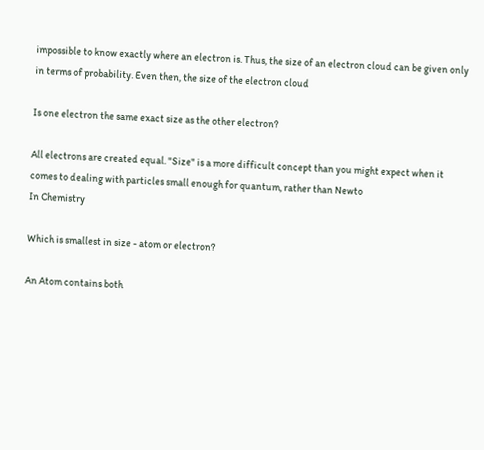impossible to know exactly where an electron is. Thus, the size of an electron cloud can be given only in terms of probability. Even then, the size of the electron cloud

Is one electron the same exact size as the other electron?

All electrons are created equal. "Size" is a more difficult concept than you might expect when it comes to dealing with particles small enough for quantum, rather than Newto
In Chemistry

Which is smallest in size - atom or electron?

An Atom contains both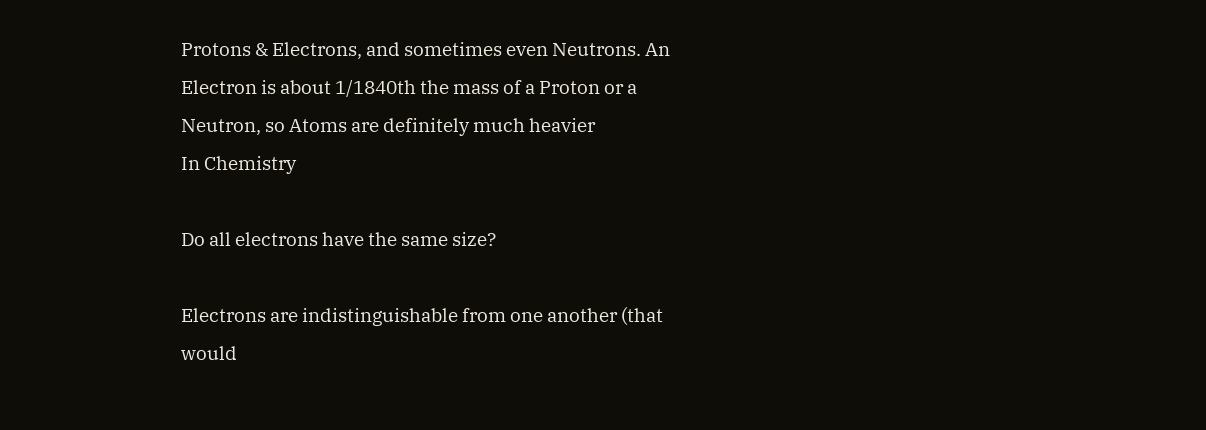Protons & Electrons, and sometimes even Neutrons. An Electron is about 1/1840th the mass of a Proton or a Neutron, so Atoms are definitely much heavier
In Chemistry

Do all electrons have the same size?

Electrons are indistinguishable from one another (that would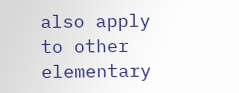also apply to other elementary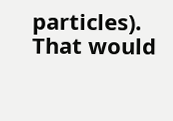particles). That would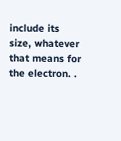include its size, whatever that means for the electron. .